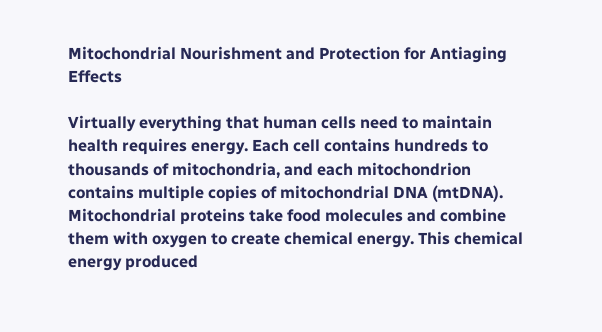Mitochondrial Nourishment and Protection for Antiaging Effects

Virtually everything that human cells need to maintain health requires energy. Each cell contains hundreds to thousands of mitochondria, and each mitochondrion contains multiple copies of mitochondrial DNA (mtDNA). Mitochondrial proteins take food molecules and combine them with oxygen to create chemical energy. This chemical energy produced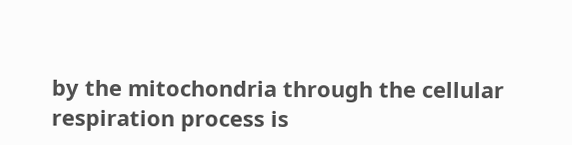by the mitochondria through the cellular respiration process is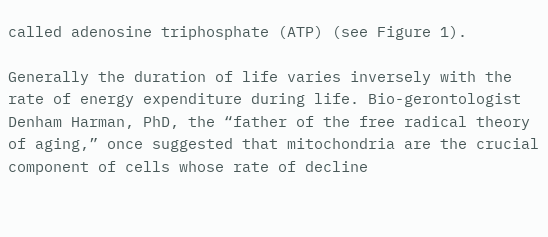called adenosine triphosphate (ATP) (see Figure 1).

Generally the duration of life varies inversely with the rate of energy expenditure during life. Bio-gerontologist Denham Harman, PhD, the “father of the free radical theory of aging,” once suggested that mitochondria are the crucial component of cells whose rate of decline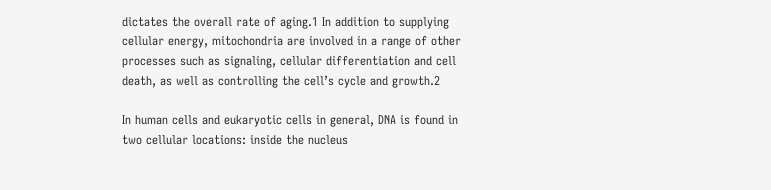dictates the overall rate of aging.1 In addition to supplying cellular energy, mitochondria are involved in a range of other processes such as signaling, cellular differentiation and cell death, as well as controlling the cell’s cycle and growth.2

In human cells and eukaryotic cells in general, DNA is found in two cellular locations: inside the nucleus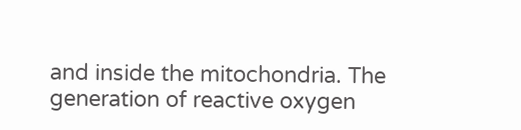and inside the mitochondria. The generation of reactive oxygen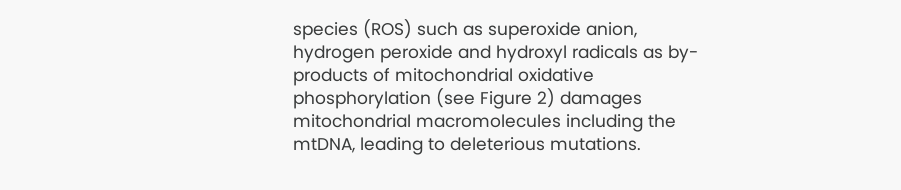species (ROS) such as superoxide anion, hydrogen peroxide and hydroxyl radicals as by-products of mitochondrial oxidative phosphorylation (see Figure 2) damages mitochondrial macromolecules including the mtDNA, leading to deleterious mutations.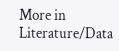More in Literature/Data